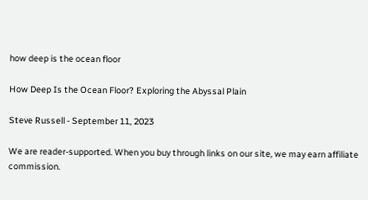how deep is the ocean floor

How Deep Is the Ocean Floor? Exploring the Abyssal Plain

Steve Russell - September 11, 2023

We are reader-supported. When you buy through links on our site, we may earn affiliate commission.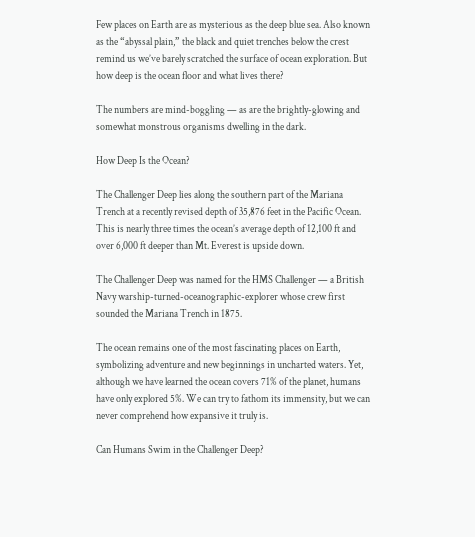Few places on Earth are as mysterious as the deep blue sea. Also known as the “abyssal plain,” the black and quiet trenches below the crest remind us we’ve barely scratched the surface of ocean exploration. But how deep is the ocean floor and what lives there?

The numbers are mind-boggling — as are the brightly-glowing and somewhat monstrous organisms dwelling in the dark.

How Deep Is the Ocean?

The Challenger Deep lies along the southern part of the Mariana Trench at a recently revised depth of 35,876 feet in the Pacific Ocean. This is nearly three times the ocean’s average depth of 12,100 ft and over 6,000 ft deeper than Mt. Everest is upside down.

The Challenger Deep was named for the HMS Challenger — a British Navy warship-turned-oceanographic-explorer whose crew first sounded the Mariana Trench in 1875.

The ocean remains one of the most fascinating places on Earth, symbolizing adventure and new beginnings in uncharted waters. Yet, although we have learned the ocean covers 71% of the planet, humans have only explored 5%. We can try to fathom its immensity, but we can never comprehend how expansive it truly is.

Can Humans Swim in the Challenger Deep?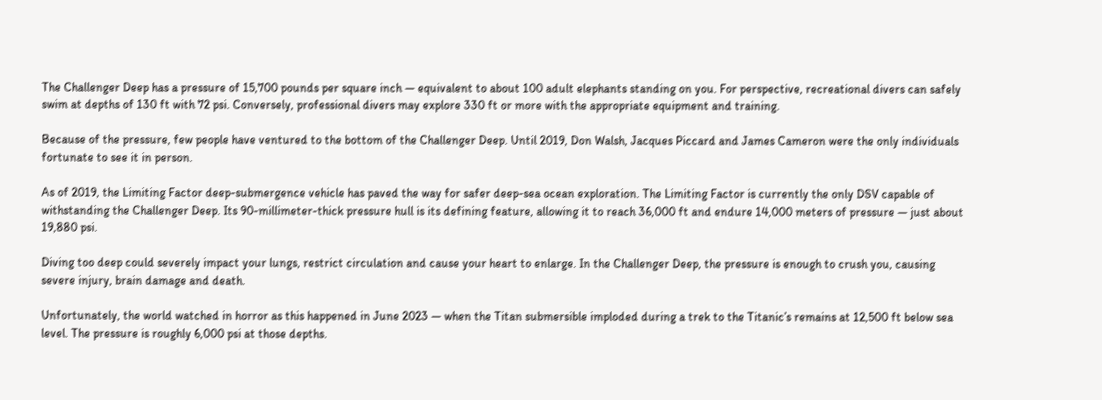The Challenger Deep has a pressure of 15,700 pounds per square inch — equivalent to about 100 adult elephants standing on you. For perspective, recreational divers can safely swim at depths of 130 ft with 72 psi. Conversely, professional divers may explore 330 ft or more with the appropriate equipment and training.

Because of the pressure, few people have ventured to the bottom of the Challenger Deep. Until 2019, Don Walsh, Jacques Piccard and James Cameron were the only individuals fortunate to see it in person.

As of 2019, the Limiting Factor deep-submergence vehicle has paved the way for safer deep-sea ocean exploration. The Limiting Factor is currently the only DSV capable of withstanding the Challenger Deep. Its 90-millimeter-thick pressure hull is its defining feature, allowing it to reach 36,000 ft and endure 14,000 meters of pressure — just about 19,880 psi.

Diving too deep could severely impact your lungs, restrict circulation and cause your heart to enlarge. In the Challenger Deep, the pressure is enough to crush you, causing severe injury, brain damage and death.

Unfortunately, the world watched in horror as this happened in June 2023 — when the Titan submersible imploded during a trek to the Titanic’s remains at 12,500 ft below sea level. The pressure is roughly 6,000 psi at those depths.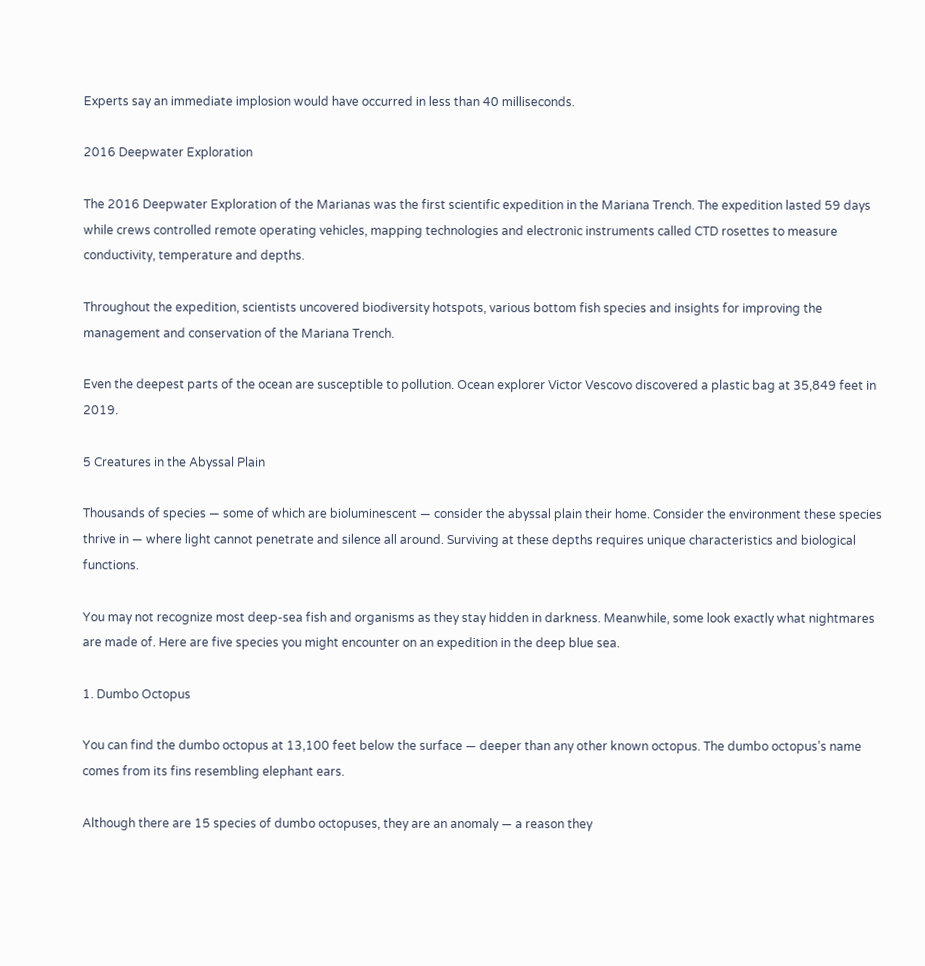Experts say an immediate implosion would have occurred in less than 40 milliseconds.

2016 Deepwater Exploration

The 2016 Deepwater Exploration of the Marianas was the first scientific expedition in the Mariana Trench. The expedition lasted 59 days while crews controlled remote operating vehicles, mapping technologies and electronic instruments called CTD rosettes to measure conductivity, temperature and depths.

Throughout the expedition, scientists uncovered biodiversity hotspots, various bottom fish species and insights for improving the management and conservation of the Mariana Trench.

Even the deepest parts of the ocean are susceptible to pollution. Ocean explorer Victor Vescovo discovered a plastic bag at 35,849 feet in 2019.

5 Creatures in the Abyssal Plain

Thousands of species — some of which are bioluminescent — consider the abyssal plain their home. Consider the environment these species thrive in — where light cannot penetrate and silence all around. Surviving at these depths requires unique characteristics and biological functions.

You may not recognize most deep-sea fish and organisms as they stay hidden in darkness. Meanwhile, some look exactly what nightmares are made of. Here are five species you might encounter on an expedition in the deep blue sea.

1. Dumbo Octopus

You can find the dumbo octopus at 13,100 feet below the surface — deeper than any other known octopus. The dumbo octopus’s name comes from its fins resembling elephant ears.

Although there are 15 species of dumbo octopuses, they are an anomaly — a reason they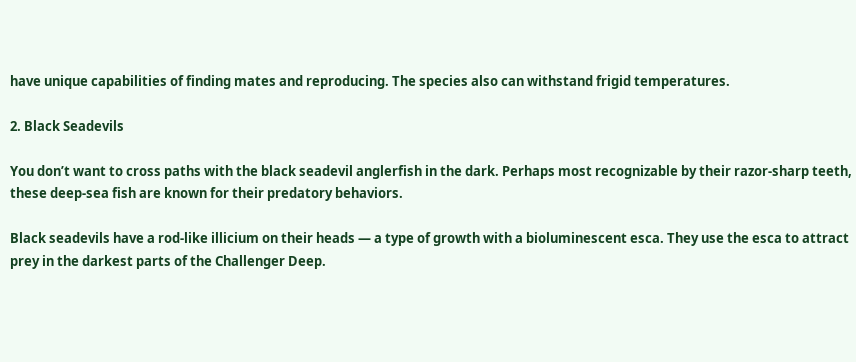have unique capabilities of finding mates and reproducing. The species also can withstand frigid temperatures.

2. Black Seadevils

You don’t want to cross paths with the black seadevil anglerfish in the dark. Perhaps most recognizable by their razor-sharp teeth, these deep-sea fish are known for their predatory behaviors.

Black seadevils have a rod-like illicium on their heads — a type of growth with a bioluminescent esca. They use the esca to attract prey in the darkest parts of the Challenger Deep.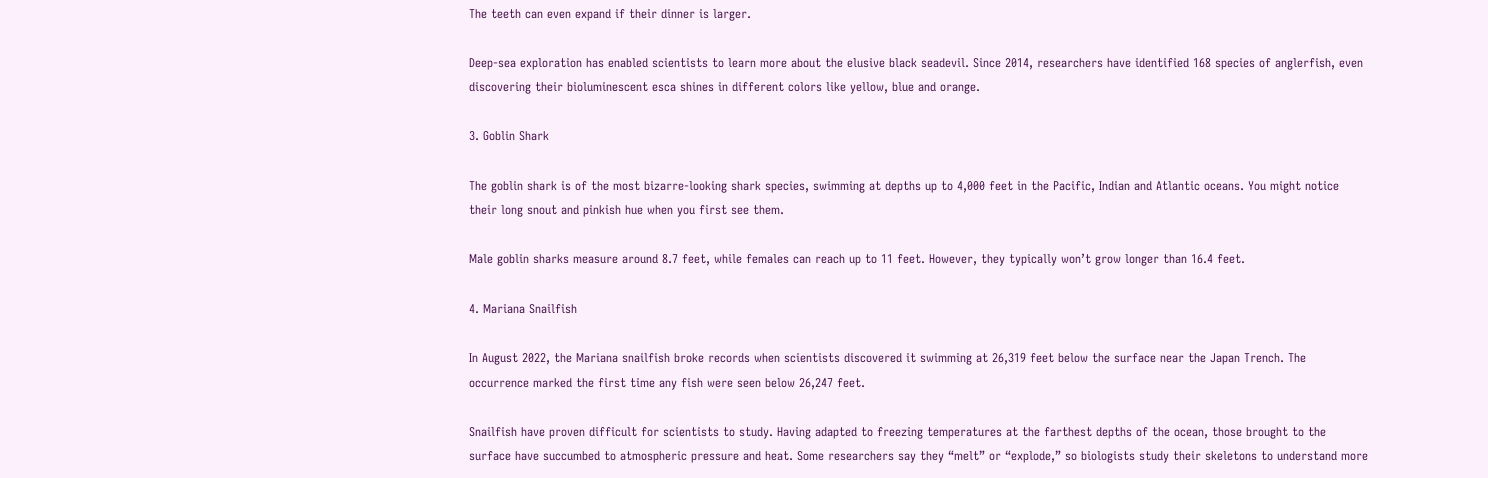The teeth can even expand if their dinner is larger.

Deep-sea exploration has enabled scientists to learn more about the elusive black seadevil. Since 2014, researchers have identified 168 species of anglerfish, even discovering their bioluminescent esca shines in different colors like yellow, blue and orange.

3. Goblin Shark

The goblin shark is of the most bizarre-looking shark species, swimming at depths up to 4,000 feet in the Pacific, Indian and Atlantic oceans. You might notice their long snout and pinkish hue when you first see them.

Male goblin sharks measure around 8.7 feet, while females can reach up to 11 feet. However, they typically won’t grow longer than 16.4 feet.

4. Mariana Snailfish

In August 2022, the Mariana snailfish broke records when scientists discovered it swimming at 26,319 feet below the surface near the Japan Trench. The occurrence marked the first time any fish were seen below 26,247 feet.

Snailfish have proven difficult for scientists to study. Having adapted to freezing temperatures at the farthest depths of the ocean, those brought to the surface have succumbed to atmospheric pressure and heat. Some researchers say they “melt” or “explode,” so biologists study their skeletons to understand more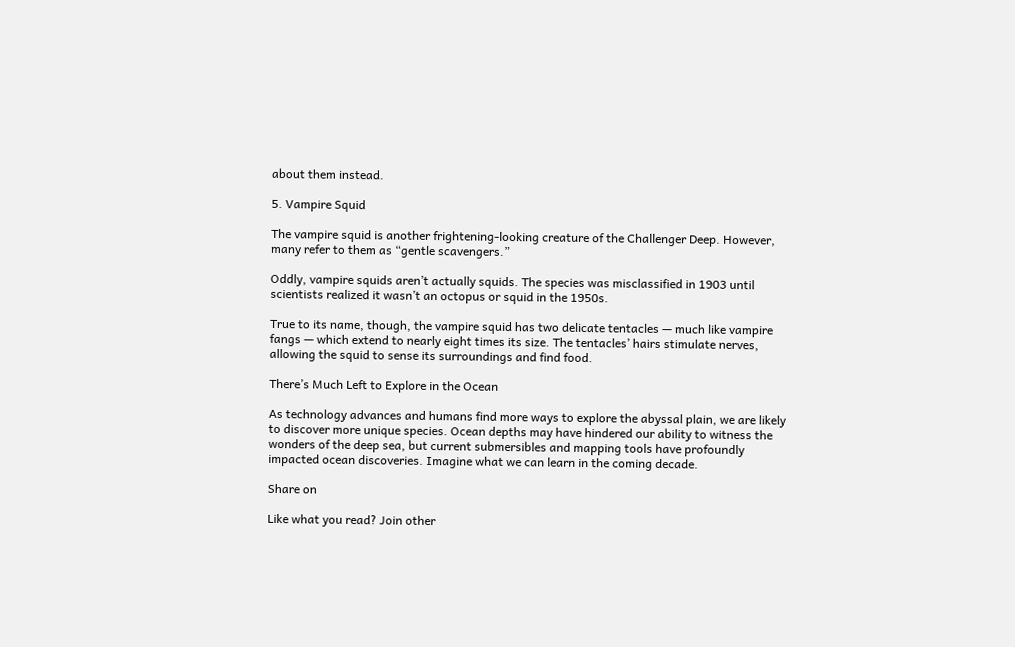about them instead.

5. Vampire Squid

The vampire squid is another frightening-looking creature of the Challenger Deep. However, many refer to them as “gentle scavengers.”

Oddly, vampire squids aren’t actually squids. The species was misclassified in 1903 until scientists realized it wasn’t an octopus or squid in the 1950s.

True to its name, though, the vampire squid has two delicate tentacles — much like vampire fangs — which extend to nearly eight times its size. The tentacles’ hairs stimulate nerves, allowing the squid to sense its surroundings and find food.

There’s Much Left to Explore in the Ocean

As technology advances and humans find more ways to explore the abyssal plain, we are likely to discover more unique species. Ocean depths may have hindered our ability to witness the wonders of the deep sea, but current submersibles and mapping tools have profoundly impacted ocean discoveries. Imagine what we can learn in the coming decade.

Share on

Like what you read? Join other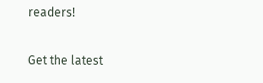readers!

Get the latest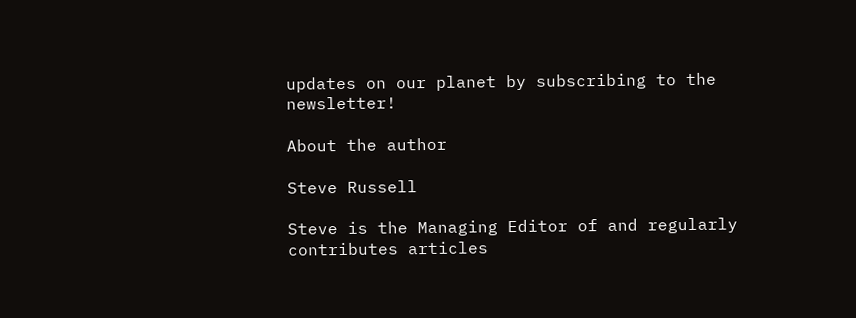updates on our planet by subscribing to the newsletter!

About the author

Steve Russell

Steve is the Managing Editor of and regularly contributes articles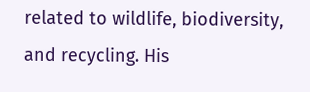related to wildlife, biodiversity, and recycling. His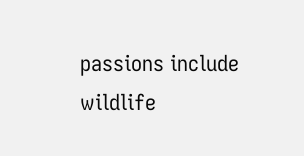passions include wildlife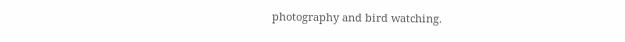photography and bird watching.